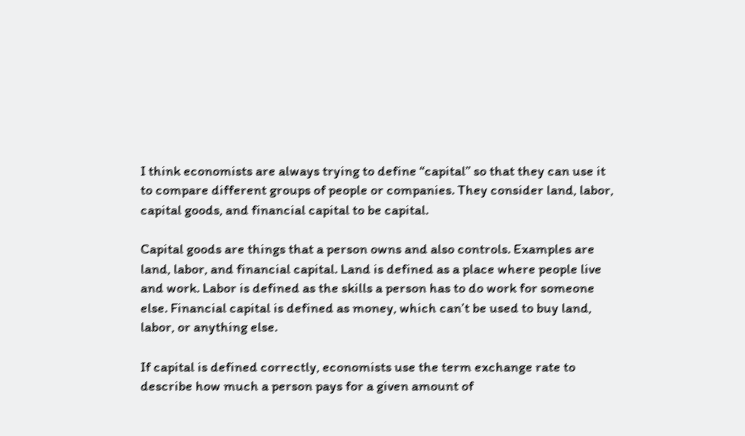I think economists are always trying to define “capital” so that they can use it to compare different groups of people or companies. They consider land, labor, capital goods, and financial capital to be capital.

Capital goods are things that a person owns and also controls. Examples are land, labor, and financial capital. Land is defined as a place where people live and work. Labor is defined as the skills a person has to do work for someone else. Financial capital is defined as money, which can’t be used to buy land, labor, or anything else.

If capital is defined correctly, economists use the term exchange rate to describe how much a person pays for a given amount of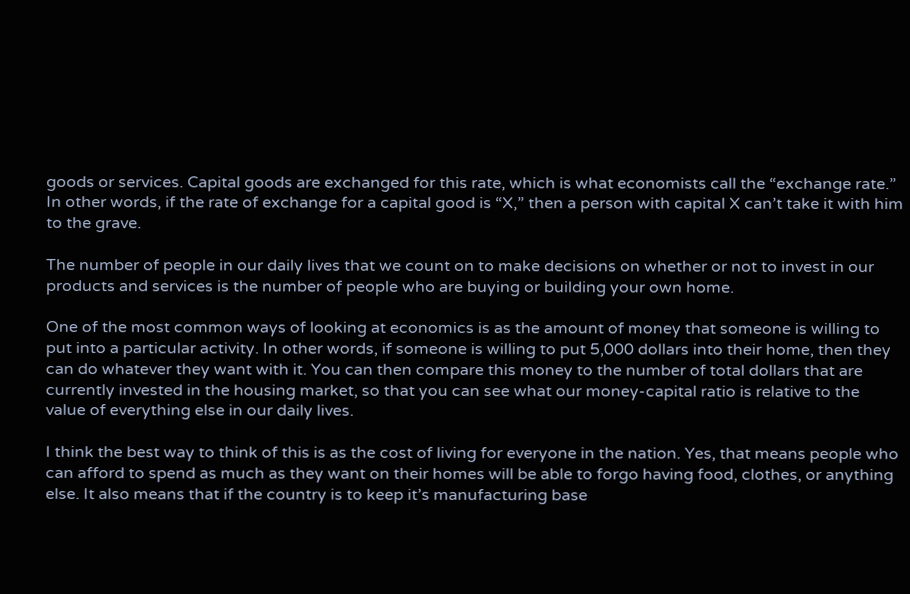goods or services. Capital goods are exchanged for this rate, which is what economists call the “exchange rate.” In other words, if the rate of exchange for a capital good is “X,” then a person with capital X can’t take it with him to the grave.

The number of people in our daily lives that we count on to make decisions on whether or not to invest in our products and services is the number of people who are buying or building your own home.

One of the most common ways of looking at economics is as the amount of money that someone is willing to put into a particular activity. In other words, if someone is willing to put 5,000 dollars into their home, then they can do whatever they want with it. You can then compare this money to the number of total dollars that are currently invested in the housing market, so that you can see what our money-capital ratio is relative to the value of everything else in our daily lives.

I think the best way to think of this is as the cost of living for everyone in the nation. Yes, that means people who can afford to spend as much as they want on their homes will be able to forgo having food, clothes, or anything else. It also means that if the country is to keep it’s manufacturing base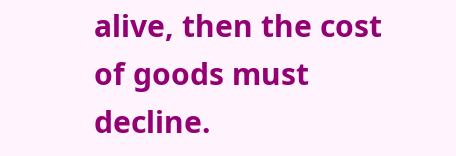alive, then the cost of goods must decline.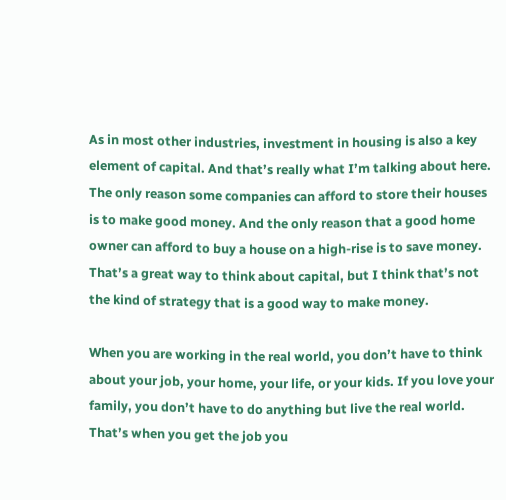As in most other industries, investment in housing is also a key element of capital. And that’s really what I’m talking about here. The only reason some companies can afford to store their houses is to make good money. And the only reason that a good home owner can afford to buy a house on a high-rise is to save money. That’s a great way to think about capital, but I think that’s not the kind of strategy that is a good way to make money.

When you are working in the real world, you don’t have to think about your job, your home, your life, or your kids. If you love your family, you don’t have to do anything but live the real world. That’s when you get the job you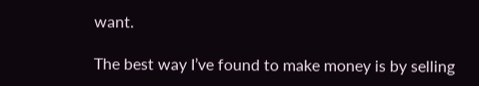want.

The best way I’ve found to make money is by selling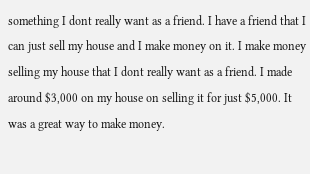something I dont really want as a friend. I have a friend that I can just sell my house and I make money on it. I make money selling my house that I dont really want as a friend. I made around $3,000 on my house on selling it for just $5,000. It was a great way to make money.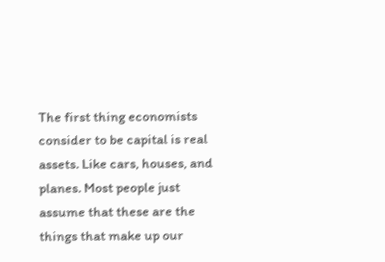The first thing economists consider to be capital is real assets. Like cars, houses, and planes. Most people just assume that these are the things that make up our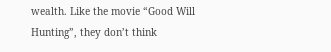wealth. Like the movie “Good Will Hunting”, they don’t think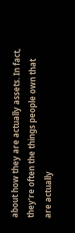about how they are actually assets. In fact, they’re often the things people own that are actually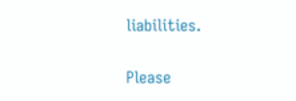liabilities.


Please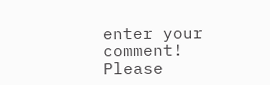enter your comment!
Please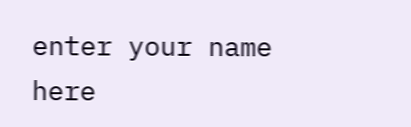enter your name here